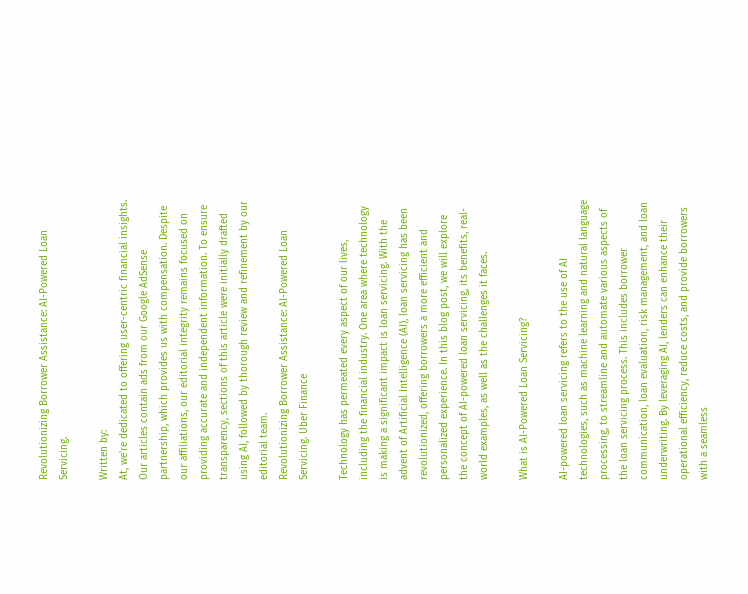Revolutionizing Borrower Assistance: AI-Powered Loan Servicing.

Written by:
At, we're dedicated to offering user-centric financial insights. Our articles contain ads from our Google AdSense partnership, which provides us with compensation. Despite our affiliations, our editorial integrity remains focused on providing accurate and independent information. To ensure transparency, sections of this article were initially drafted using AI, followed by thorough review and refinement by our editorial team.
Revolutionizing Borrower Assistance: AI-Powered Loan Servicing. Uber Finance

Technology has permeated every aspect of our lives, including the financial industry. One area where technology is making a significant impact is loan servicing. With the advent of Artificial Intelligence (AI), loan servicing has been revolutionized, offering borrowers a more efficient and personalized experience. In this blog post, we will explore the concept of AI-powered loan servicing, its benefits, real-world examples, as well as the challenges it faces.

What is AI-Powered Loan Servicing?

AI-powered loan servicing refers to the use of AI technologies, such as machine learning and natural language processing, to streamline and automate various aspects of the loan servicing process. This includes borrower communication, loan evaluation, risk management, and loan underwriting. By leveraging AI, lenders can enhance their operational efficiency, reduce costs, and provide borrowers with a seamless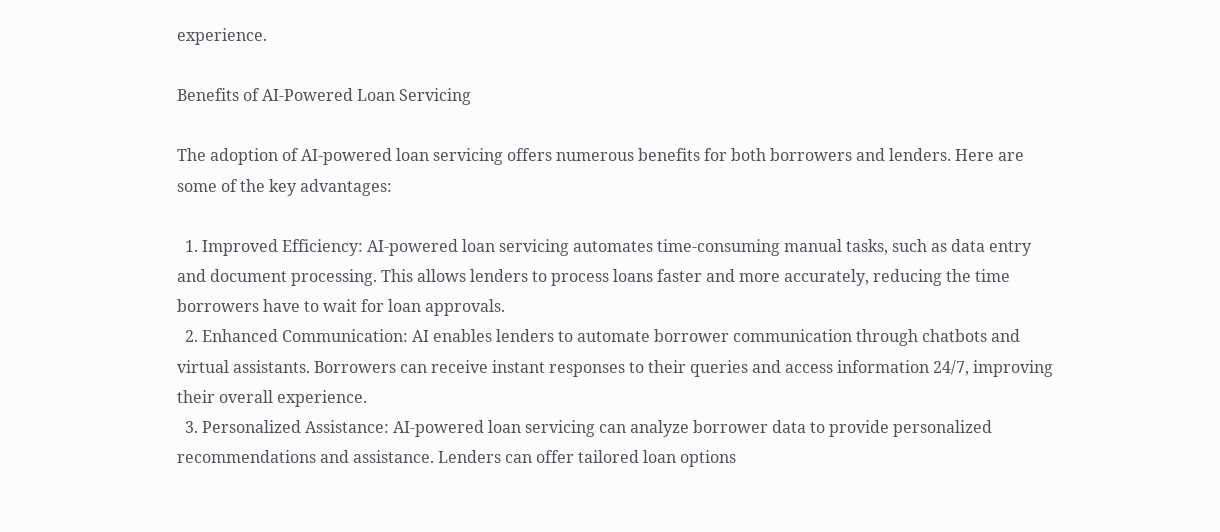experience.

Benefits of AI-Powered Loan Servicing

The adoption of AI-powered loan servicing offers numerous benefits for both borrowers and lenders. Here are some of the key advantages:

  1. Improved Efficiency: AI-powered loan servicing automates time-consuming manual tasks, such as data entry and document processing. This allows lenders to process loans faster and more accurately, reducing the time borrowers have to wait for loan approvals.
  2. Enhanced Communication: AI enables lenders to automate borrower communication through chatbots and virtual assistants. Borrowers can receive instant responses to their queries and access information 24/7, improving their overall experience.
  3. Personalized Assistance: AI-powered loan servicing can analyze borrower data to provide personalized recommendations and assistance. Lenders can offer tailored loan options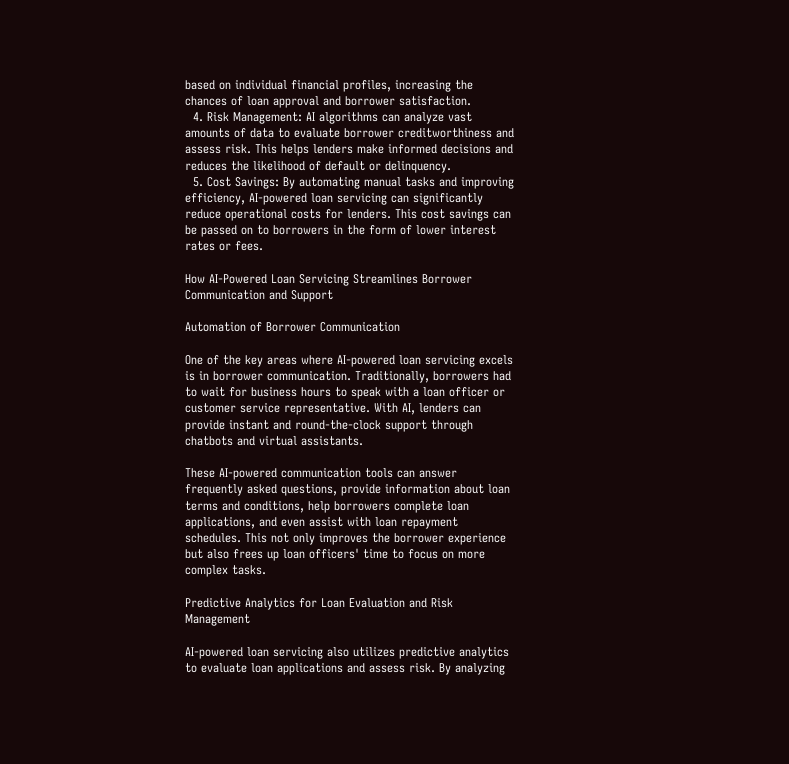based on individual financial profiles, increasing the chances of loan approval and borrower satisfaction.
  4. Risk Management: AI algorithms can analyze vast amounts of data to evaluate borrower creditworthiness and assess risk. This helps lenders make informed decisions and reduces the likelihood of default or delinquency.
  5. Cost Savings: By automating manual tasks and improving efficiency, AI-powered loan servicing can significantly reduce operational costs for lenders. This cost savings can be passed on to borrowers in the form of lower interest rates or fees.

How AI-Powered Loan Servicing Streamlines Borrower Communication and Support

Automation of Borrower Communication

One of the key areas where AI-powered loan servicing excels is in borrower communication. Traditionally, borrowers had to wait for business hours to speak with a loan officer or customer service representative. With AI, lenders can provide instant and round-the-clock support through chatbots and virtual assistants.

These AI-powered communication tools can answer frequently asked questions, provide information about loan terms and conditions, help borrowers complete loan applications, and even assist with loan repayment schedules. This not only improves the borrower experience but also frees up loan officers' time to focus on more complex tasks.

Predictive Analytics for Loan Evaluation and Risk Management

AI-powered loan servicing also utilizes predictive analytics to evaluate loan applications and assess risk. By analyzing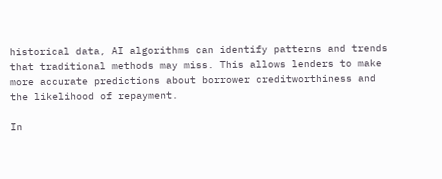historical data, AI algorithms can identify patterns and trends that traditional methods may miss. This allows lenders to make more accurate predictions about borrower creditworthiness and the likelihood of repayment.

In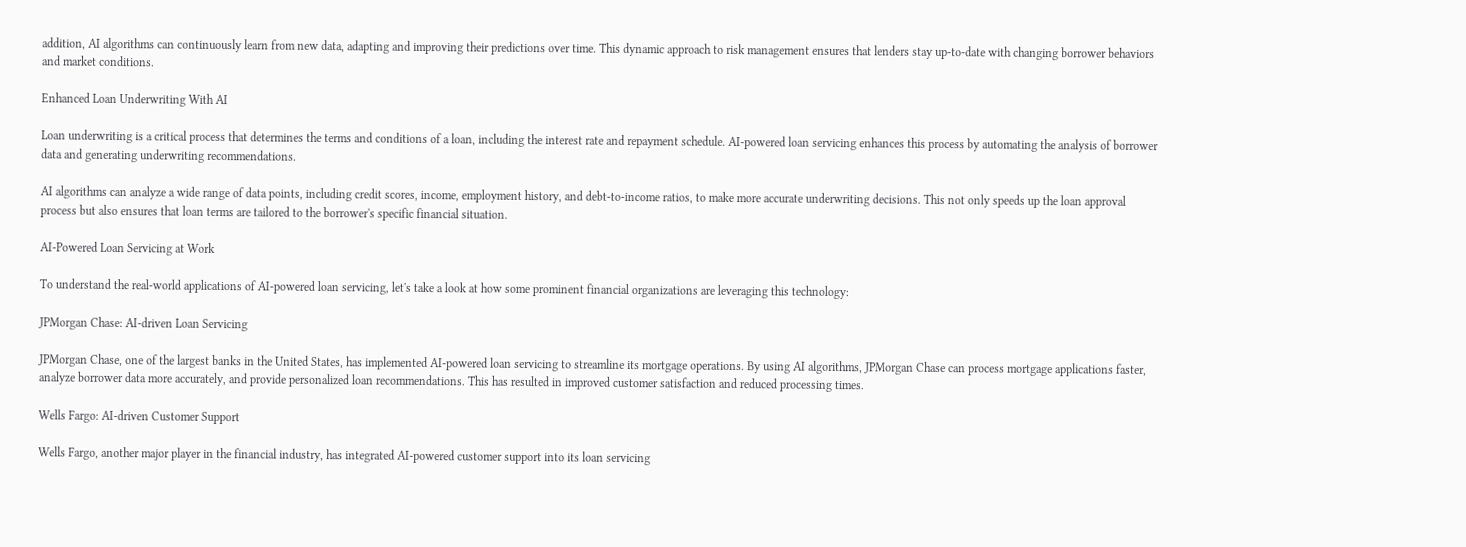addition, AI algorithms can continuously learn from new data, adapting and improving their predictions over time. This dynamic approach to risk management ensures that lenders stay up-to-date with changing borrower behaviors and market conditions.

Enhanced Loan Underwriting With AI

Loan underwriting is a critical process that determines the terms and conditions of a loan, including the interest rate and repayment schedule. AI-powered loan servicing enhances this process by automating the analysis of borrower data and generating underwriting recommendations.

AI algorithms can analyze a wide range of data points, including credit scores, income, employment history, and debt-to-income ratios, to make more accurate underwriting decisions. This not only speeds up the loan approval process but also ensures that loan terms are tailored to the borrower's specific financial situation.

AI-Powered Loan Servicing at Work

To understand the real-world applications of AI-powered loan servicing, let's take a look at how some prominent financial organizations are leveraging this technology:

JPMorgan Chase: AI-driven Loan Servicing

JPMorgan Chase, one of the largest banks in the United States, has implemented AI-powered loan servicing to streamline its mortgage operations. By using AI algorithms, JPMorgan Chase can process mortgage applications faster, analyze borrower data more accurately, and provide personalized loan recommendations. This has resulted in improved customer satisfaction and reduced processing times.

Wells Fargo: AI-driven Customer Support

Wells Fargo, another major player in the financial industry, has integrated AI-powered customer support into its loan servicing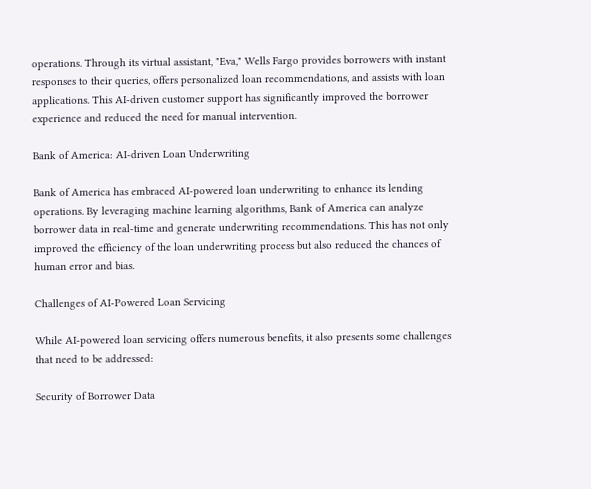operations. Through its virtual assistant, "Eva," Wells Fargo provides borrowers with instant responses to their queries, offers personalized loan recommendations, and assists with loan applications. This AI-driven customer support has significantly improved the borrower experience and reduced the need for manual intervention.

Bank of America: AI-driven Loan Underwriting

Bank of America has embraced AI-powered loan underwriting to enhance its lending operations. By leveraging machine learning algorithms, Bank of America can analyze borrower data in real-time and generate underwriting recommendations. This has not only improved the efficiency of the loan underwriting process but also reduced the chances of human error and bias.

Challenges of AI-Powered Loan Servicing

While AI-powered loan servicing offers numerous benefits, it also presents some challenges that need to be addressed:

Security of Borrower Data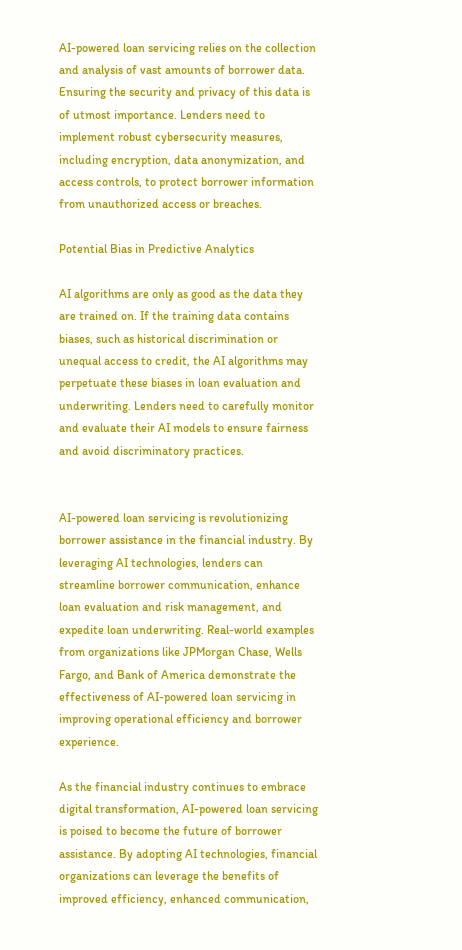AI-powered loan servicing relies on the collection and analysis of vast amounts of borrower data. Ensuring the security and privacy of this data is of utmost importance. Lenders need to implement robust cybersecurity measures, including encryption, data anonymization, and access controls, to protect borrower information from unauthorized access or breaches.

Potential Bias in Predictive Analytics

AI algorithms are only as good as the data they are trained on. If the training data contains biases, such as historical discrimination or unequal access to credit, the AI algorithms may perpetuate these biases in loan evaluation and underwriting. Lenders need to carefully monitor and evaluate their AI models to ensure fairness and avoid discriminatory practices.


AI-powered loan servicing is revolutionizing borrower assistance in the financial industry. By leveraging AI technologies, lenders can streamline borrower communication, enhance loan evaluation and risk management, and expedite loan underwriting. Real-world examples from organizations like JPMorgan Chase, Wells Fargo, and Bank of America demonstrate the effectiveness of AI-powered loan servicing in improving operational efficiency and borrower experience.

As the financial industry continues to embrace digital transformation, AI-powered loan servicing is poised to become the future of borrower assistance. By adopting AI technologies, financial organizations can leverage the benefits of improved efficiency, enhanced communication,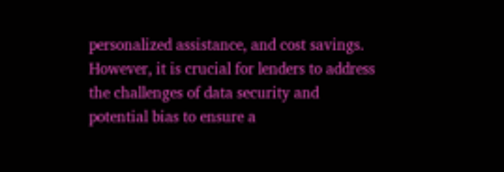personalized assistance, and cost savings. However, it is crucial for lenders to address the challenges of data security and potential bias to ensure a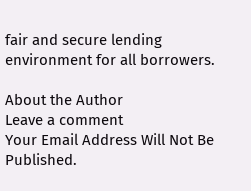fair and secure lending environment for all borrowers.

About the Author
Leave a comment
Your Email Address Will Not Be Published.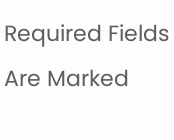Required Fields Are Marked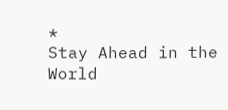*
Stay Ahead in the World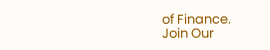of Finance.
Join Our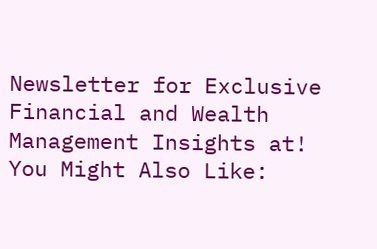Newsletter for Exclusive Financial and Wealth Management Insights at!
You Might Also Like: